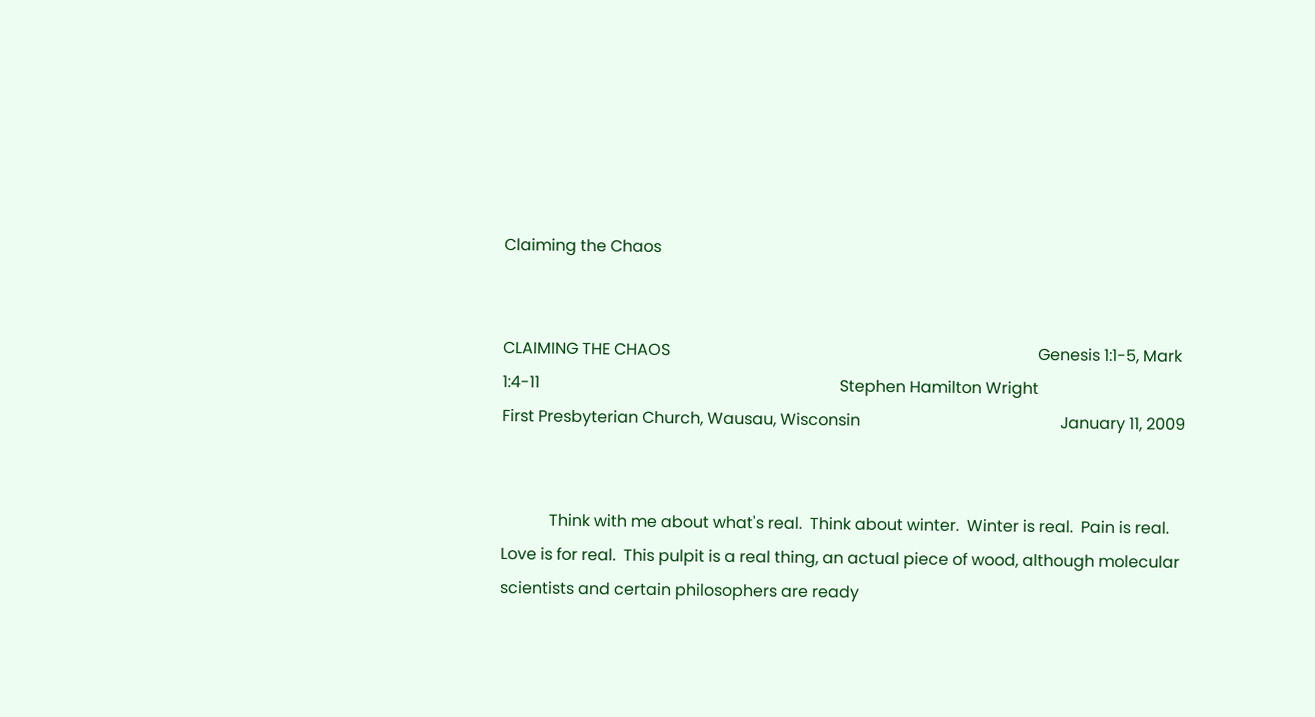Claiming the Chaos


CLAIMING THE CHAOS                                                                                            Genesis 1:1-5, Mark 1:4-11                                                                           Stephen Hamilton Wright                                                                                       First Presbyterian Church, Wausau, Wisconsin                                                  January 11, 2009


            Think with me about what's real.  Think about winter.  Winter is real.  Pain is real.  Love is for real.  This pulpit is a real thing, an actual piece of wood, although molecular scientists and certain philosophers are ready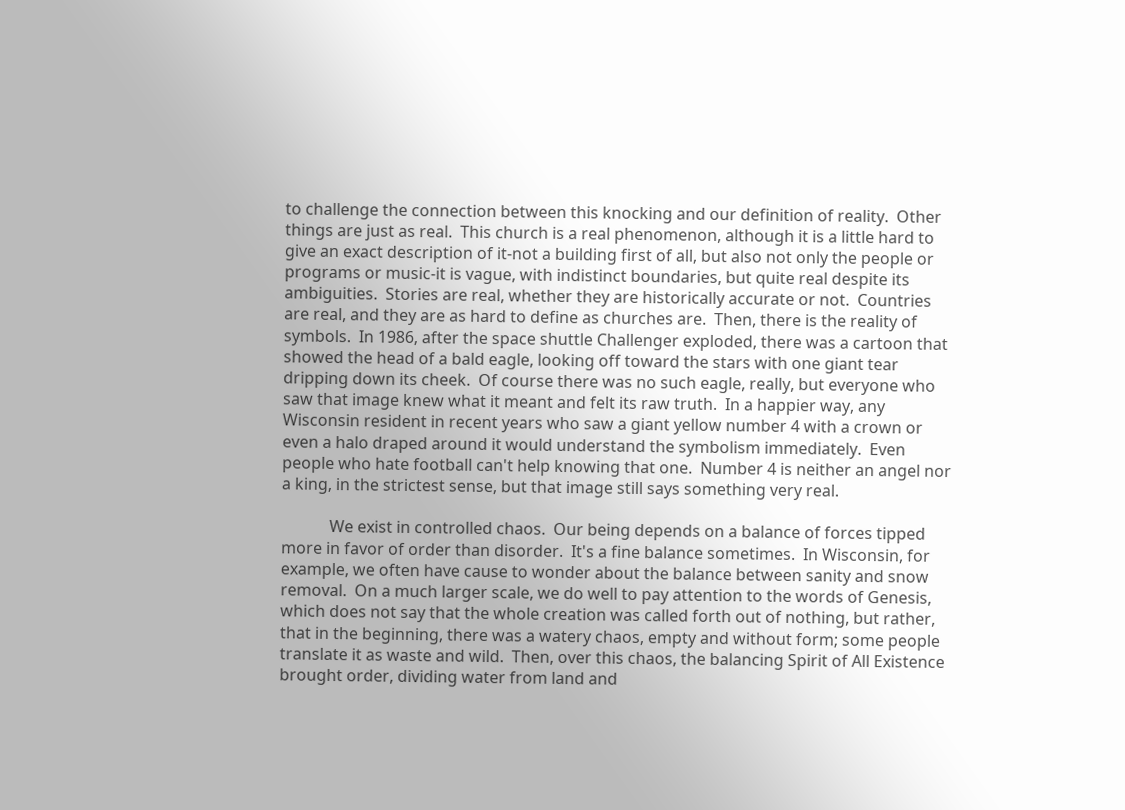to challenge the connection between this knocking and our definition of reality.  Other things are just as real.  This church is a real phenomenon, although it is a little hard to give an exact description of it-not a building first of all, but also not only the people or programs or music-it is vague, with indistinct boundaries, but quite real despite its ambiguities.  Stories are real, whether they are historically accurate or not.  Countries are real, and they are as hard to define as churches are.  Then, there is the reality of symbols.  In 1986, after the space shuttle Challenger exploded, there was a cartoon that showed the head of a bald eagle, looking off toward the stars with one giant tear dripping down its cheek.  Of course there was no such eagle, really, but everyone who saw that image knew what it meant and felt its raw truth.  In a happier way, any Wisconsin resident in recent years who saw a giant yellow number 4 with a crown or even a halo draped around it would understand the symbolism immediately.  Even people who hate football can't help knowing that one.  Number 4 is neither an angel nor a king, in the strictest sense, but that image still says something very real.

            We exist in controlled chaos.  Our being depends on a balance of forces tipped more in favor of order than disorder.  It's a fine balance sometimes.  In Wisconsin, for example, we often have cause to wonder about the balance between sanity and snow removal.  On a much larger scale, we do well to pay attention to the words of Genesis, which does not say that the whole creation was called forth out of nothing, but rather, that in the beginning, there was a watery chaos, empty and without form; some people translate it as waste and wild.  Then, over this chaos, the balancing Spirit of All Existence brought order, dividing water from land and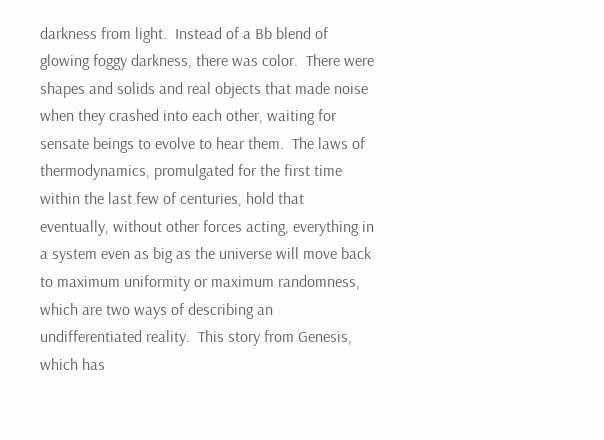darkness from light.  Instead of a Bb blend of glowing foggy darkness, there was color.  There were shapes and solids and real objects that made noise when they crashed into each other, waiting for sensate beings to evolve to hear them.  The laws of thermodynamics, promulgated for the first time within the last few of centuries, hold that eventually, without other forces acting, everything in a system even as big as the universe will move back to maximum uniformity or maximum randomness, which are two ways of describing an undifferentiated reality.  This story from Genesis, which has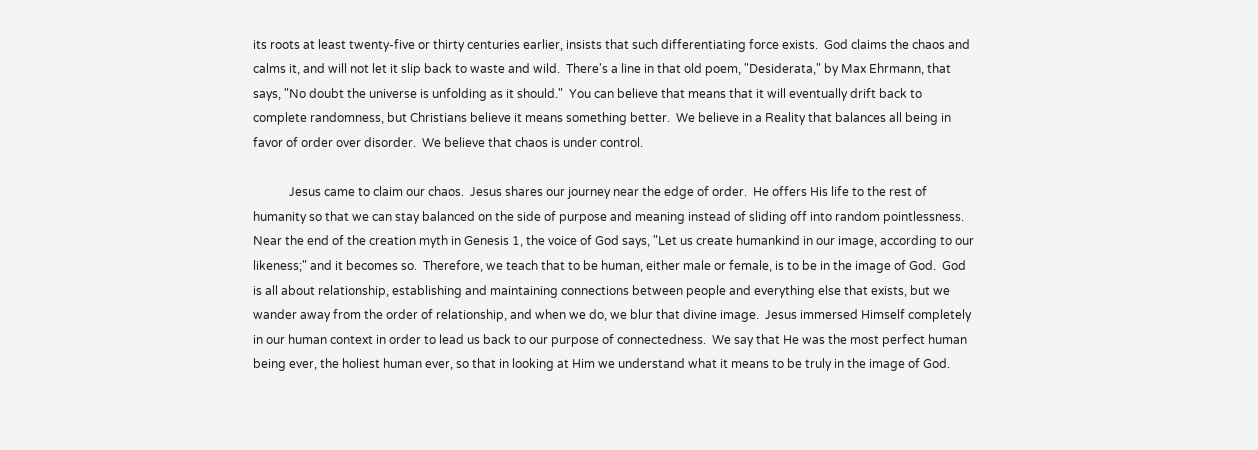its roots at least twenty-five or thirty centuries earlier, insists that such differentiating force exists.  God claims the chaos and calms it, and will not let it slip back to waste and wild.  There's a line in that old poem, "Desiderata," by Max Ehrmann, that says, "No doubt the universe is unfolding as it should."  You can believe that means that it will eventually drift back to complete randomness, but Christians believe it means something better.  We believe in a Reality that balances all being in favor of order over disorder.  We believe that chaos is under control.

            Jesus came to claim our chaos.  Jesus shares our journey near the edge of order.  He offers His life to the rest of humanity so that we can stay balanced on the side of purpose and meaning instead of sliding off into random pointlessness.  Near the end of the creation myth in Genesis 1, the voice of God says, "Let us create humankind in our image, according to our likeness;" and it becomes so.  Therefore, we teach that to be human, either male or female, is to be in the image of God.  God is all about relationship, establishing and maintaining connections between people and everything else that exists, but we wander away from the order of relationship, and when we do, we blur that divine image.  Jesus immersed Himself completely in our human context in order to lead us back to our purpose of connectedness.  We say that He was the most perfect human being ever, the holiest human ever, so that in looking at Him we understand what it means to be truly in the image of God.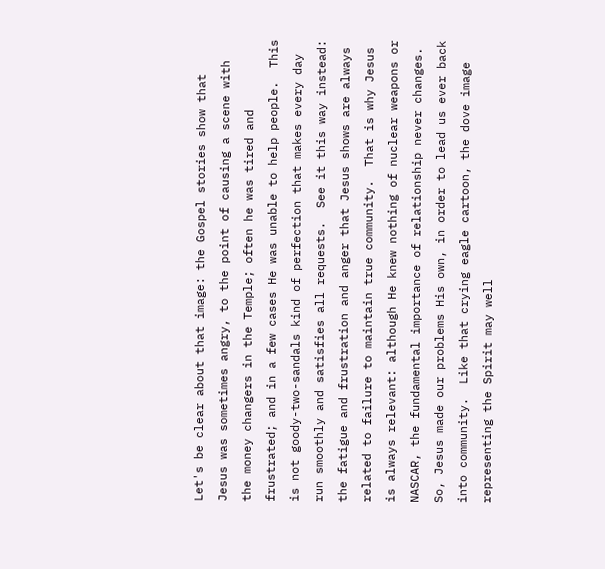Let's be clear about that image: the Gospel stories show that Jesus was sometimes angry, to the point of causing a scene with the money changers in the Temple; often he was tired and frustrated; and in a few cases He was unable to help people.  This is not goody-two-sandals kind of perfection that makes every day run smoothly and satisfies all requests.  See it this way instead: the fatigue and frustration and anger that Jesus shows are always related to failure to maintain true community.  That is why Jesus is always relevant: although He knew nothing of nuclear weapons or NASCAR, the fundamental importance of relationship never changes.  So, Jesus made our problems His own, in order to lead us ever back into community.  Like that crying eagle cartoon, the dove image representing the Spirit may well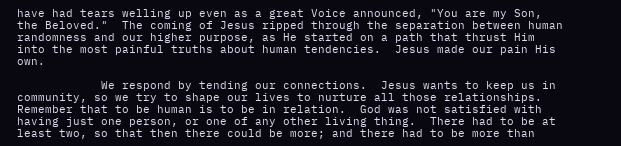have had tears welling up even as a great Voice announced, "You are my Son, the Beloved."  The coming of Jesus ripped through the separation between human randomness and our higher purpose, as He started on a path that thrust Him into the most painful truths about human tendencies.  Jesus made our pain His own.

            We respond by tending our connections.  Jesus wants to keep us in community, so we try to shape our lives to nurture all those relationships.  Remember that to be human is to be in relation.  God was not satisfied with having just one person, or one of any other living thing.  There had to be at least two, so that then there could be more; and there had to be more than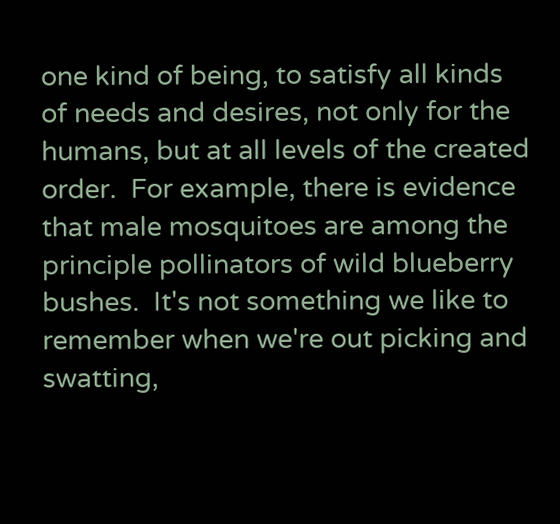one kind of being, to satisfy all kinds of needs and desires, not only for the humans, but at all levels of the created order.  For example, there is evidence that male mosquitoes are among the principle pollinators of wild blueberry bushes.  It's not something we like to remember when we're out picking and swatting,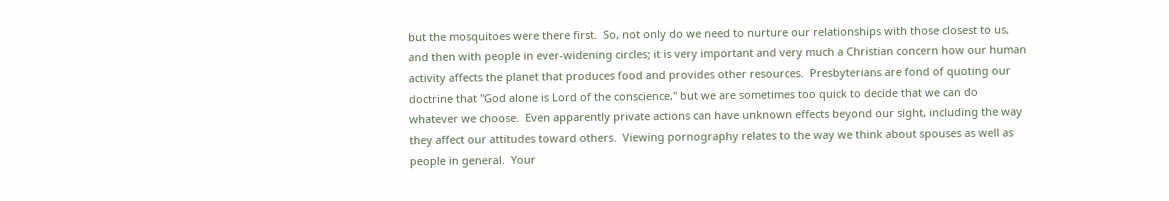but the mosquitoes were there first.  So, not only do we need to nurture our relationships with those closest to us, and then with people in ever-widening circles; it is very important and very much a Christian concern how our human activity affects the planet that produces food and provides other resources.  Presbyterians are fond of quoting our doctrine that "God alone is Lord of the conscience," but we are sometimes too quick to decide that we can do whatever we choose.  Even apparently private actions can have unknown effects beyond our sight, including the way they affect our attitudes toward others.  Viewing pornography relates to the way we think about spouses as well as people in general.  Your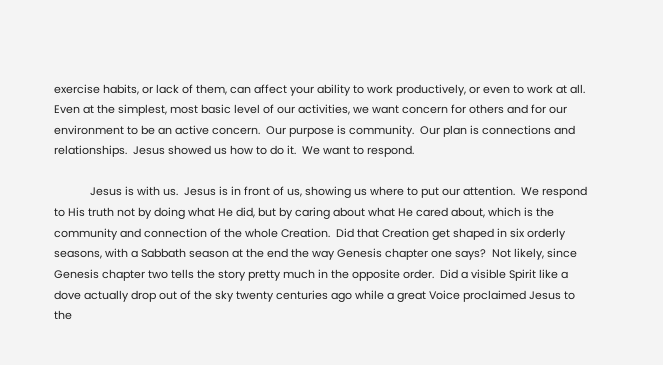exercise habits, or lack of them, can affect your ability to work productively, or even to work at all.  Even at the simplest, most basic level of our activities, we want concern for others and for our environment to be an active concern.  Our purpose is community.  Our plan is connections and relationships.  Jesus showed us how to do it.  We want to respond.

            Jesus is with us.  Jesus is in front of us, showing us where to put our attention.  We respond to His truth not by doing what He did, but by caring about what He cared about, which is the community and connection of the whole Creation.  Did that Creation get shaped in six orderly seasons, with a Sabbath season at the end the way Genesis chapter one says?  Not likely, since Genesis chapter two tells the story pretty much in the opposite order.  Did a visible Spirit like a dove actually drop out of the sky twenty centuries ago while a great Voice proclaimed Jesus to the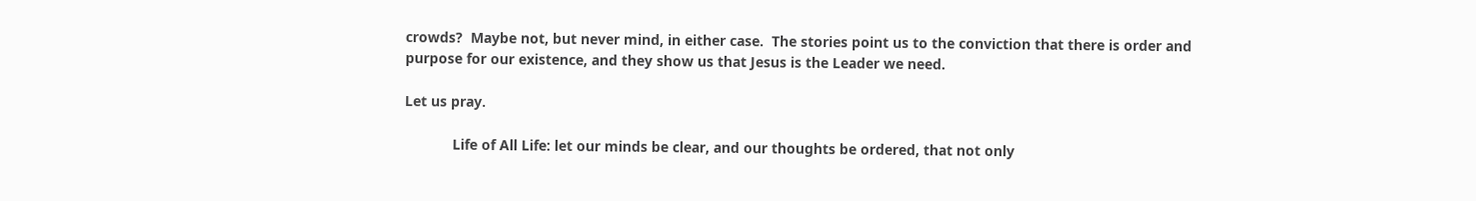crowds?  Maybe not, but never mind, in either case.  The stories point us to the conviction that there is order and purpose for our existence, and they show us that Jesus is the Leader we need.

Let us pray.

            Life of All Life: let our minds be clear, and our thoughts be ordered, that not only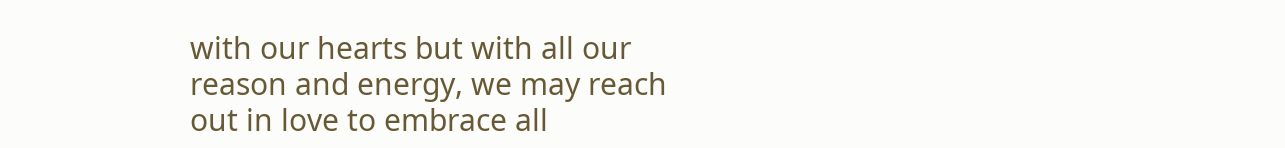with our hearts but with all our reason and energy, we may reach out in love to embrace all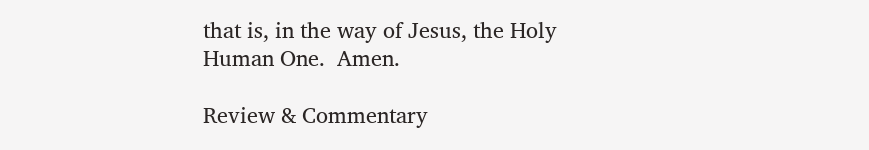that is, in the way of Jesus, the Holy Human One.  Amen.

Review & Commentary